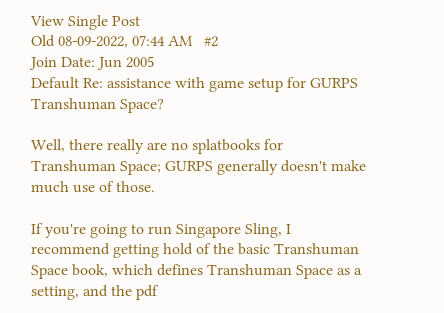View Single Post
Old 08-09-2022, 07:44 AM   #2
Join Date: Jun 2005
Default Re: assistance with game setup for GURPS Transhuman Space?

Well, there really are no splatbooks for Transhuman Space; GURPS generally doesn't make much use of those.

If you're going to run Singapore Sling, I recommend getting hold of the basic Transhuman Space book, which defines Transhuman Space as a setting, and the pdf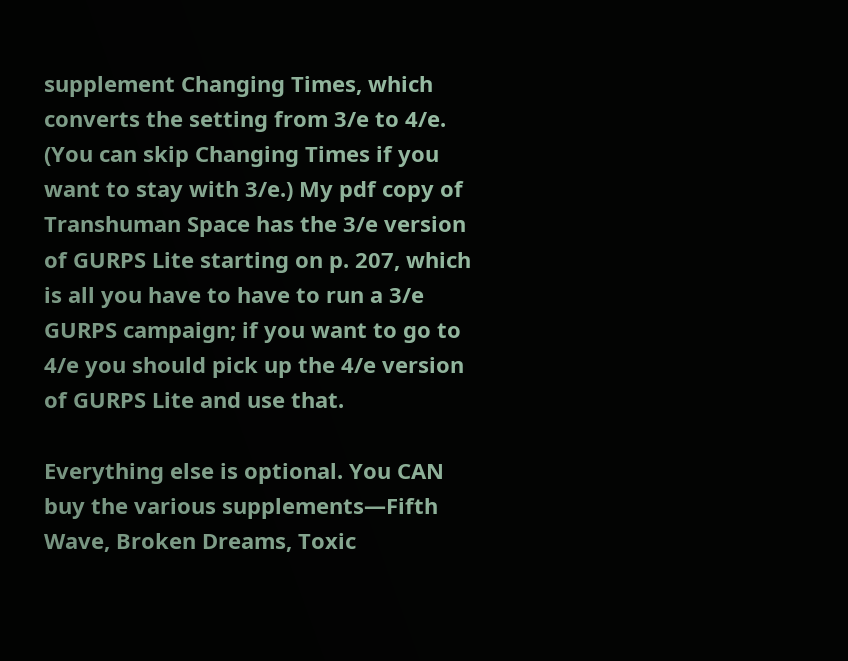supplement Changing Times, which converts the setting from 3/e to 4/e. (You can skip Changing Times if you want to stay with 3/e.) My pdf copy of Transhuman Space has the 3/e version of GURPS Lite starting on p. 207, which is all you have to have to run a 3/e GURPS campaign; if you want to go to 4/e you should pick up the 4/e version of GURPS Lite and use that.

Everything else is optional. You CAN buy the various supplements—Fifth Wave, Broken Dreams, Toxic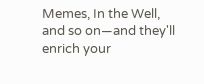Memes, In the Well, and so on—and they'll enrich your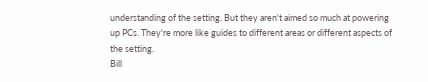understanding of the setting. But they aren't aimed so much at powering up PCs. They're more like guides to different areas or different aspects of the setting.
Bill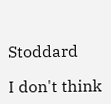Stoddard

I don't think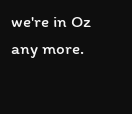we're in Oz any more.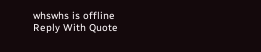whswhs is offline   Reply With Quote